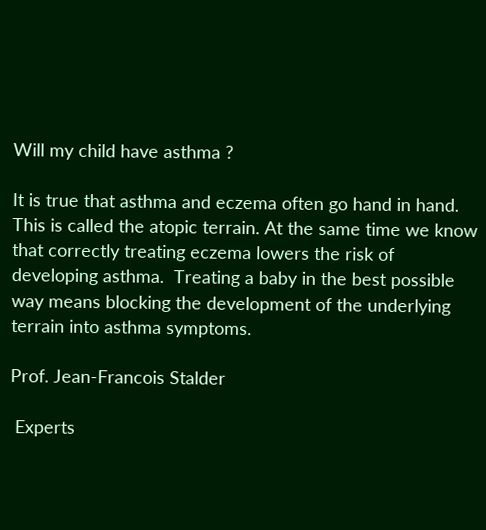Will my child have asthma ?

It is true that asthma and eczema often go hand in hand. This is called the atopic terrain. At the same time we know that correctly treating eczema lowers the risk of developing asthma.  Treating a baby in the best possible way means blocking the development of the underlying terrain into asthma symptoms.

Prof. Jean-Francois Stalder

 Experts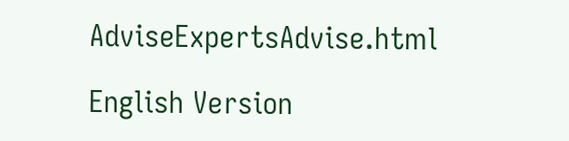AdviseExpertsAdvise.html

English Version